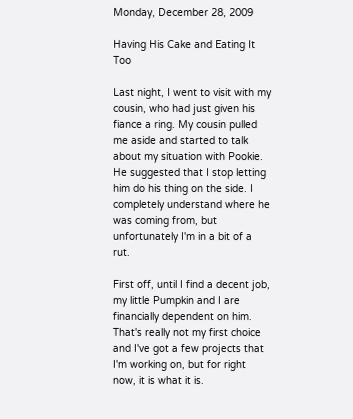Monday, December 28, 2009

Having His Cake and Eating It Too

Last night, I went to visit with my cousin, who had just given his fiance a ring. My cousin pulled me aside and started to talk about my situation with Pookie. He suggested that I stop letting him do his thing on the side. I completely understand where he was coming from, but unfortunately I'm in a bit of a rut.

First off, until I find a decent job, my little Pumpkin and I are financially dependent on him. That's really not my first choice and I've got a few projects that I'm working on, but for right now, it is what it is.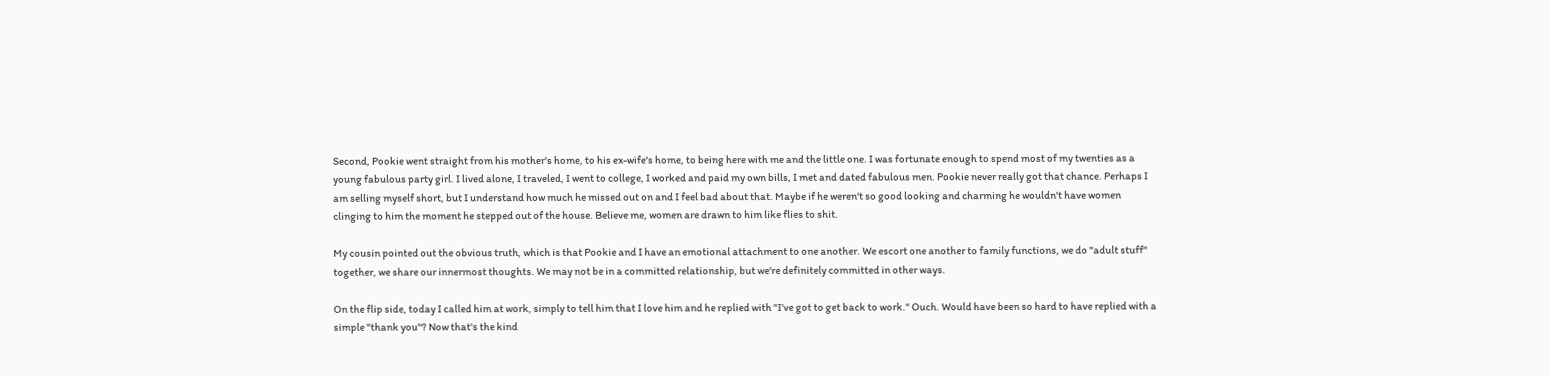Second, Pookie went straight from his mother's home, to his ex-wife's home, to being here with me and the little one. I was fortunate enough to spend most of my twenties as a young fabulous party girl. I lived alone, I traveled, I went to college, I worked and paid my own bills, I met and dated fabulous men. Pookie never really got that chance. Perhaps I am selling myself short, but I understand how much he missed out on and I feel bad about that. Maybe if he weren't so good looking and charming he wouldn't have women clinging to him the moment he stepped out of the house. Believe me, women are drawn to him like flies to shit.

My cousin pointed out the obvious truth, which is that Pookie and I have an emotional attachment to one another. We escort one another to family functions, we do "adult stuff" together, we share our innermost thoughts. We may not be in a committed relationship, but we're definitely committed in other ways.

On the flip side, today I called him at work, simply to tell him that I love him and he replied with "I've got to get back to work." Ouch. Would have been so hard to have replied with a simple "thank you"? Now that's the kind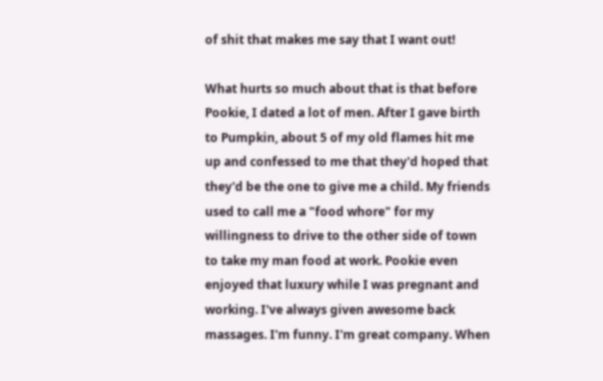of shit that makes me say that I want out!

What hurts so much about that is that before Pookie, I dated a lot of men. After I gave birth to Pumpkin, about 5 of my old flames hit me up and confessed to me that they'd hoped that they'd be the one to give me a child. My friends used to call me a "food whore" for my willingness to drive to the other side of town to take my man food at work. Pookie even enjoyed that luxury while I was pregnant and working. I've always given awesome back massages. I'm funny. I'm great company. When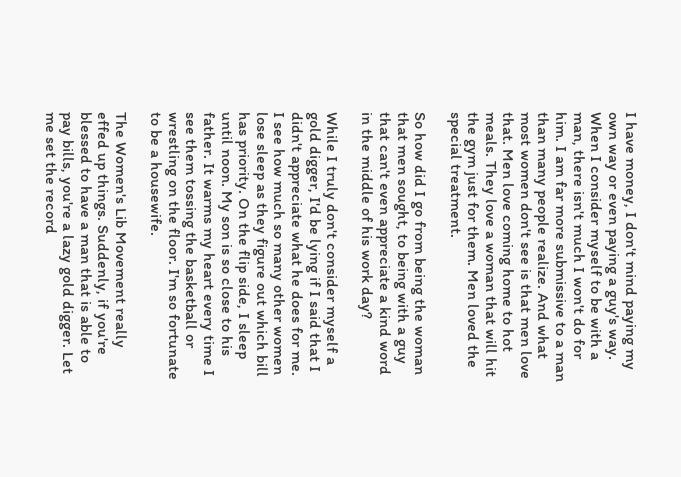I have money, I don't mind paying my own way or even paying a guy's way. When I consider myself to be with a man, there isn't much I won't do for him. I am far more submissive to a man than many people realize. And what most women don't see is that men love that. Men love coming home to hot meals. They love a woman that will hit the gym just for them. Men loved the special treatment.

So how did I go from being the woman that men sought, to being with a guy that can't even appreciate a kind word in the middle of his work day?

While I truly don't consider myself a gold digger, I'd be lying if I said that I didn't appreciate what he does for me. I see how much so many other women lose sleep as they figure out which bill has priority. On the flip side, I sleep until noon. My son is so close to his father. It warms my heart every time I see them tossing the basketball or wrestling on the floor. I'm so fortunate to be a housewife.

The Women's Lib Movement really effed up things. Suddenly, if you're blessed to have a man that is able to pay bills, you're a lazy gold digger. Let me set the record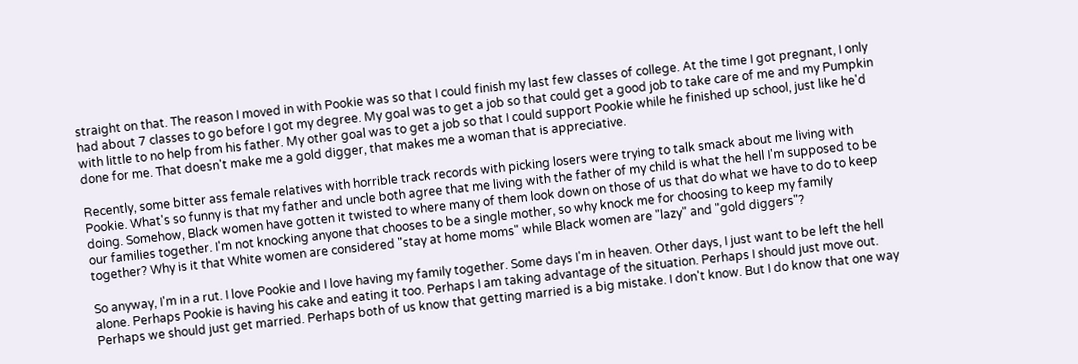straight on that. The reason I moved in with Pookie was so that I could finish my last few classes of college. At the time I got pregnant, I only had about 7 classes to go before I got my degree. My goal was to get a job so that could get a good job to take care of me and my Pumpkin with little to no help from his father. My other goal was to get a job so that I could support Pookie while he finished up school, just like he'd done for me. That doesn't make me a gold digger, that makes me a woman that is appreciative.

Recently, some bitter ass female relatives with horrible track records with picking losers were trying to talk smack about me living with Pookie. What's so funny is that my father and uncle both agree that me living with the father of my child is what the hell I'm supposed to be doing. Somehow, Black women have gotten it twisted to where many of them look down on those of us that do what we have to do to keep our families together. I'm not knocking anyone that chooses to be a single mother, so why knock me for choosing to keep my family together? Why is it that White women are considered "stay at home moms" while Black women are "lazy" and "gold diggers"?

So anyway, I'm in a rut. I love Pookie and I love having my family together. Some days I'm in heaven. Other days, I just want to be left the hell alone. Perhaps Pookie is having his cake and eating it too. Perhaps I am taking advantage of the situation. Perhaps I should just move out. Perhaps we should just get married. Perhaps both of us know that getting married is a big mistake. I don't know. But I do know that one way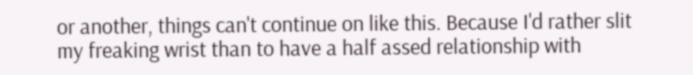or another, things can't continue on like this. Because I'd rather slit my freaking wrist than to have a half assed relationship with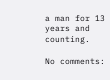a man for 13 years and counting.

No comments: